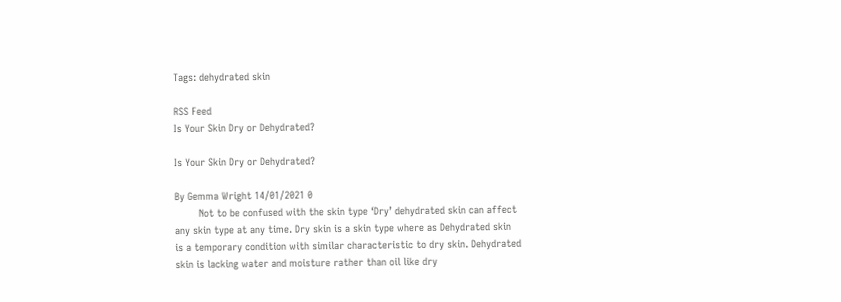Tags: dehydrated skin

RSS Feed
Is Your Skin Dry or Dehydrated?

Is Your Skin Dry or Dehydrated?

By Gemma Wright 14/01/2021 0
        Not to be confused with the skin type ‘Dry’ dehydrated skin can affect any skin type at any time. Dry skin is a skin type where as Dehydrated skin is a temporary condition with similar characteristic to dry skin. Dehydrated skin is lacking water and moisture rather than oil like dry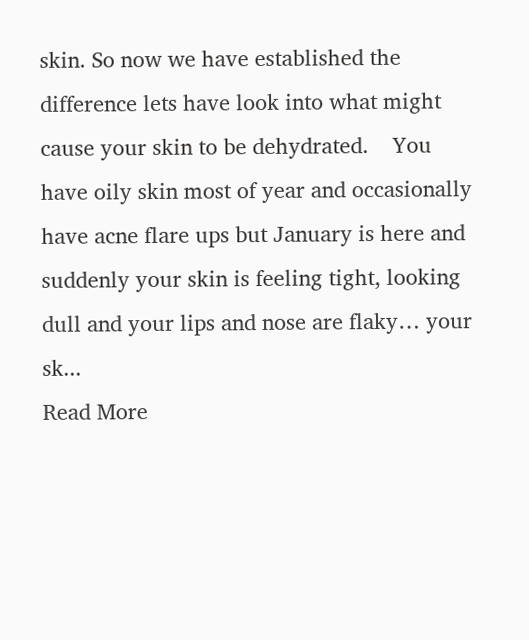skin. So now we have established the difference lets have look into what might cause your skin to be dehydrated.    You have oily skin most of year and occasionally have acne flare ups but January is here and suddenly your skin is feeling tight, looking dull and your lips and nose are flaky… your sk...
Read More